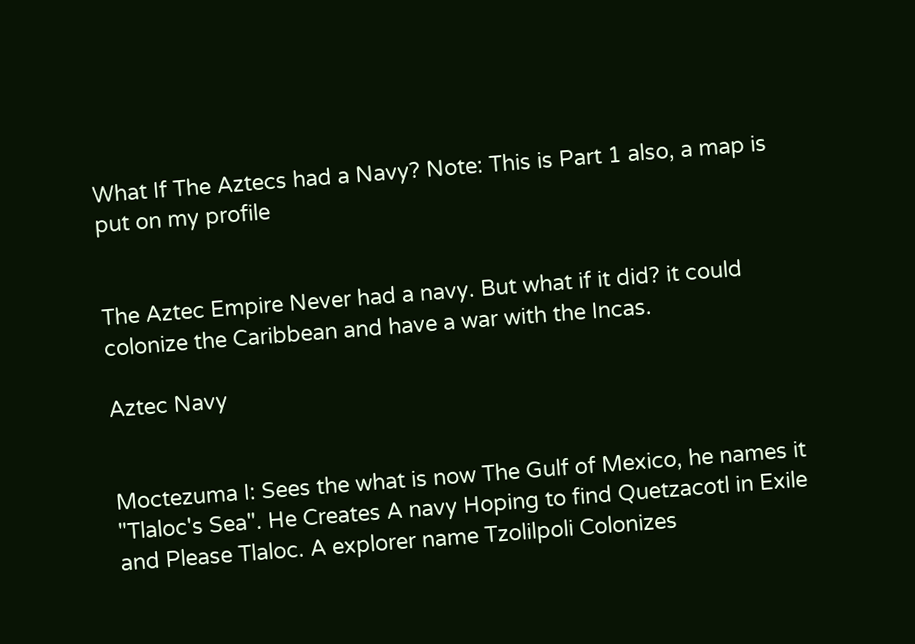What If The Aztecs had a Navy? Note: This is Part 1 also, a map is put on my profile


The Aztec Empire Never had a navy. But what if it did? it could colonize the Caribbean and have a war with the Incas.

Aztec Navy


Moctezuma I: Sees the what is now The Gulf of Mexico, he names it "Tlaloc's Sea". He Creates A navy Hoping to find Quetzacotl in Exile and Please Tlaloc. A explorer name Tzolilpoli Colonizes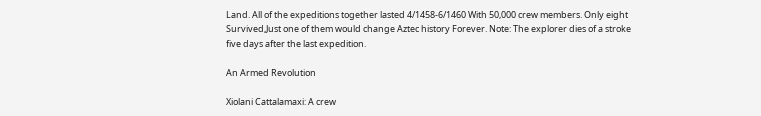Land. All of the expeditions together lasted 4/1458-6/1460 With 50,000 crew members. Only eight Survived,Just one of them would change Aztec history Forever. Note: The explorer dies of a stroke five days after the last expedition.

An Armed Revolution

Xiolani Cattalamaxi: A crew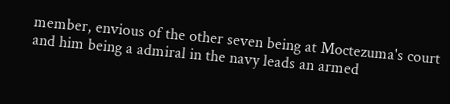member, envious of the other seven being at Moctezuma's court and him being a admiral in the navy leads an armed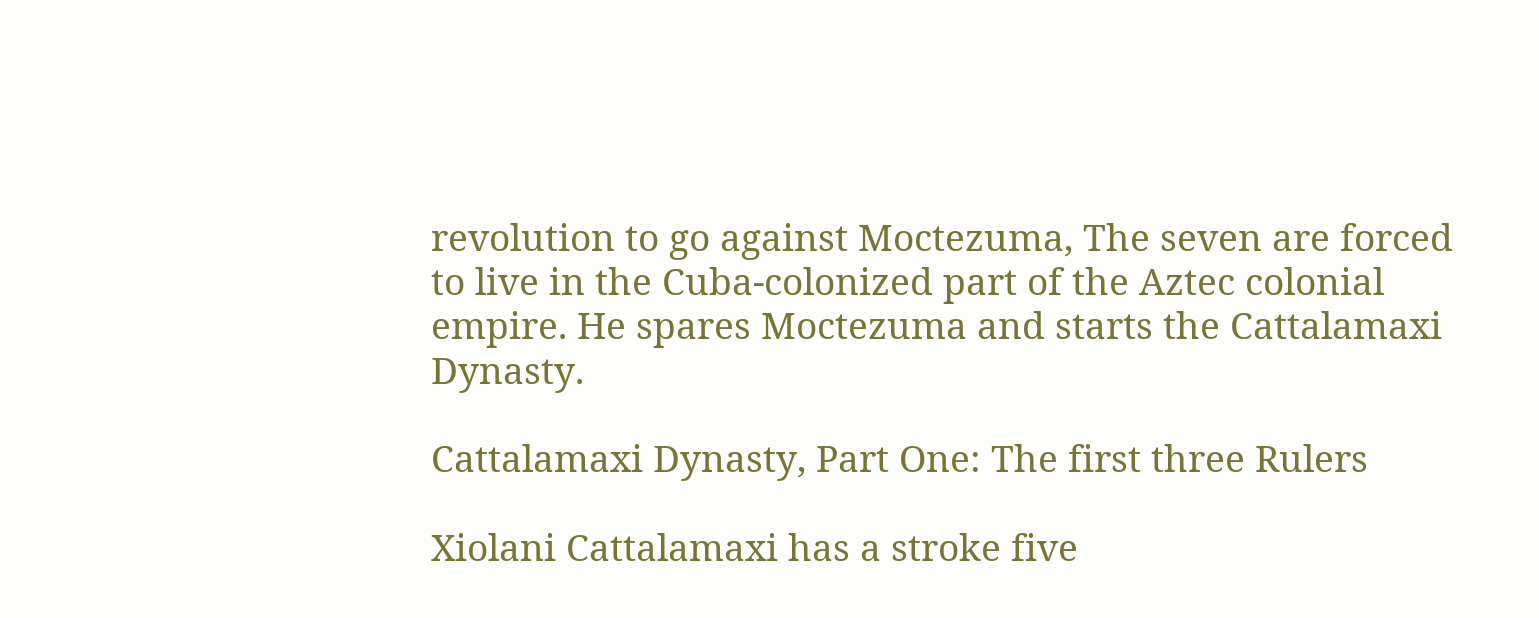revolution to go against Moctezuma, The seven are forced to live in the Cuba-colonized part of the Aztec colonial empire. He spares Moctezuma and starts the Cattalamaxi Dynasty.

Cattalamaxi Dynasty, Part One: The first three Rulers

Xiolani Cattalamaxi has a stroke five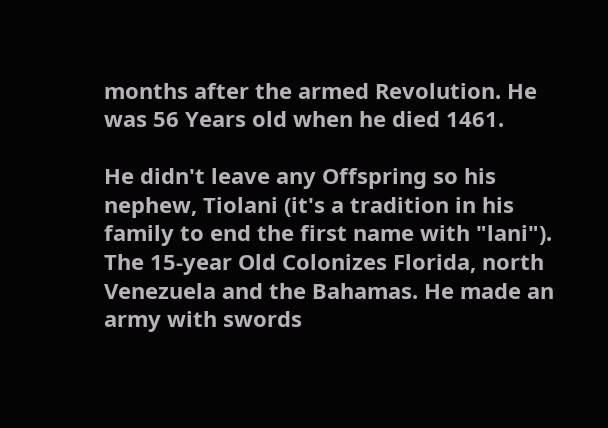months after the armed Revolution. He was 56 Years old when he died 1461.

He didn't leave any Offspring so his nephew, Tiolani (it's a tradition in his family to end the first name with "lani"). The 15-year Old Colonizes Florida, north Venezuela and the Bahamas. He made an army with swords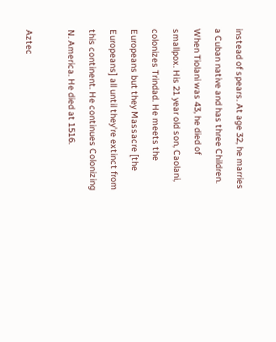instead of spears. At age 32, he marries a Cuban native and has three Children. When Tiolani was 43, he died of smallpox. His 21 year old son, Caolani, colonizes Trindad. He meets the Europeans but they Massacre [the Europeans] all until they're extinct from this continent. He continues Colonizing N. America. He died at 1516.

Aztec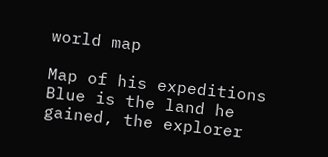world map

Map of his expeditions Blue is the land he gained, the explorer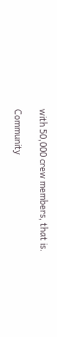with 50,000 crew members, that is.

Community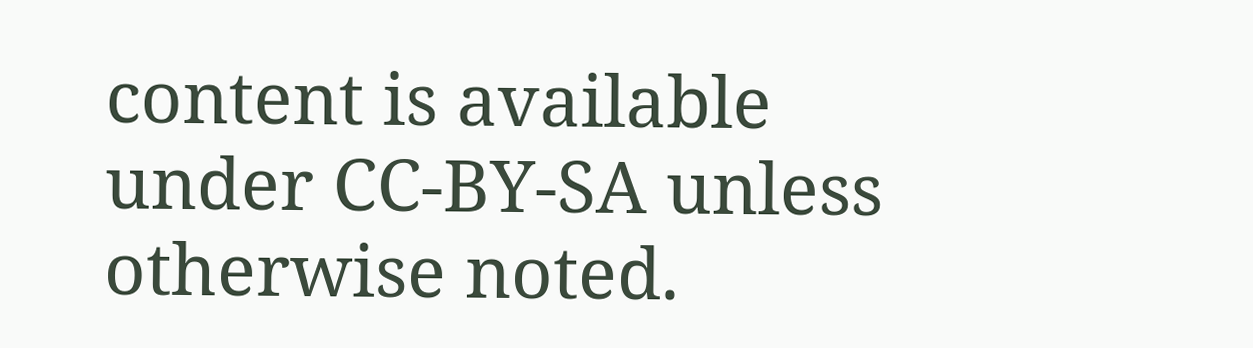content is available under CC-BY-SA unless otherwise noted.